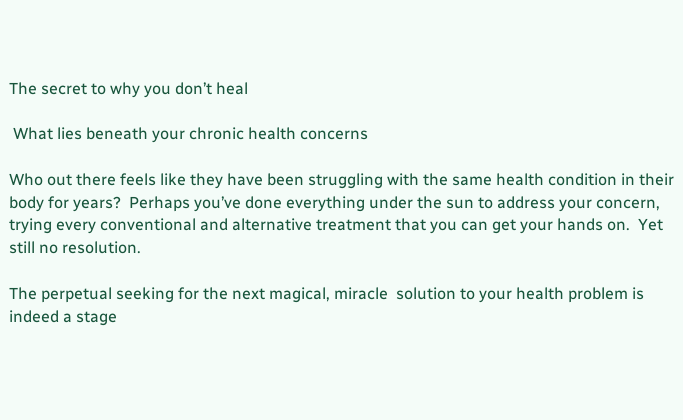The secret to why you don’t heal

 What lies beneath your chronic health concerns

Who out there feels like they have been struggling with the same health condition in their body for years?  Perhaps you’ve done everything under the sun to address your concern, trying every conventional and alternative treatment that you can get your hands on.  Yet still no resolution.

The perpetual seeking for the next magical, miracle  solution to your health problem is indeed a stage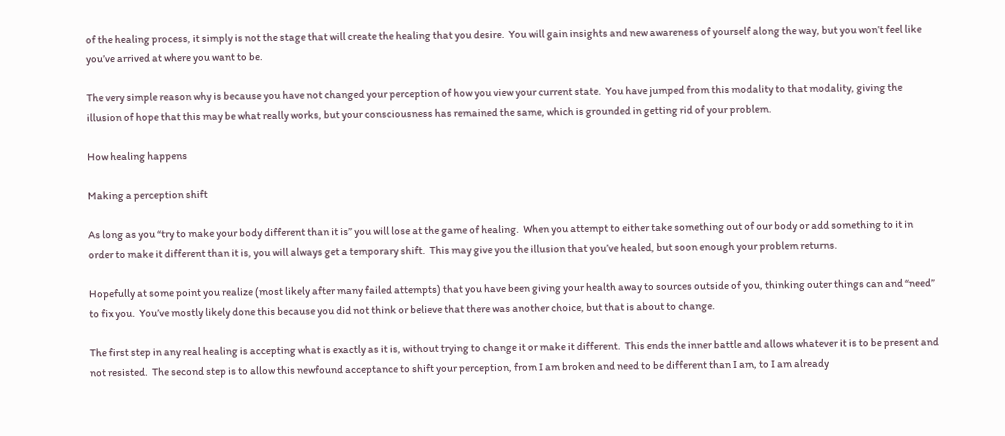of the healing process, it simply is not the stage that will create the healing that you desire.  You will gain insights and new awareness of yourself along the way, but you won’t feel like you’ve arrived at where you want to be.

The very simple reason why is because you have not changed your perception of how you view your current state.  You have jumped from this modality to that modality, giving the illusion of hope that this may be what really works, but your consciousness has remained the same, which is grounded in getting rid of your problem.

How healing happens

Making a perception shift

As long as you “try to make your body different than it is” you will lose at the game of healing.  When you attempt to either take something out of our body or add something to it in order to make it different than it is, you will always get a temporary shift.  This may give you the illusion that you’ve healed, but soon enough your problem returns.

Hopefully at some point you realize (most likely after many failed attempts) that you have been giving your health away to sources outside of you, thinking outer things can and “need” to fix you.  You’ve mostly likely done this because you did not think or believe that there was another choice, but that is about to change.

The first step in any real healing is accepting what is exactly as it is, without trying to change it or make it different.  This ends the inner battle and allows whatever it is to be present and not resisted.  The second step is to allow this newfound acceptance to shift your perception, from I am broken and need to be different than I am, to I am already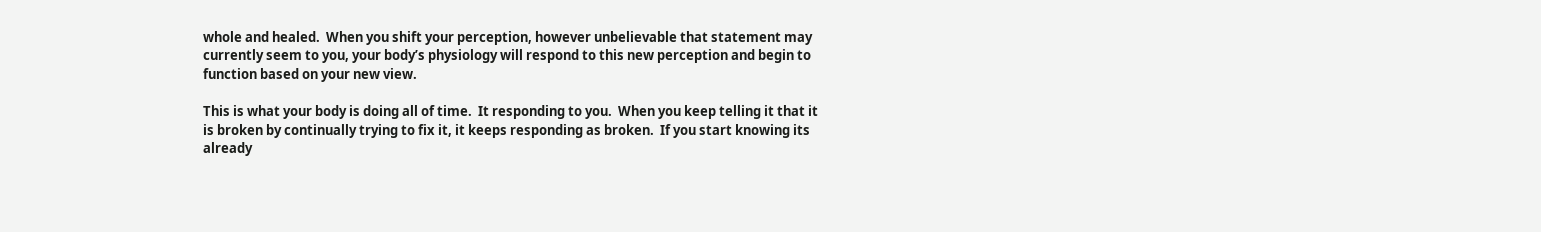whole and healed.  When you shift your perception, however unbelievable that statement may currently seem to you, your body’s physiology will respond to this new perception and begin to function based on your new view.

This is what your body is doing all of time.  It responding to you.  When you keep telling it that it is broken by continually trying to fix it, it keeps responding as broken.  If you start knowing its already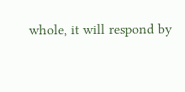whole, it will respond by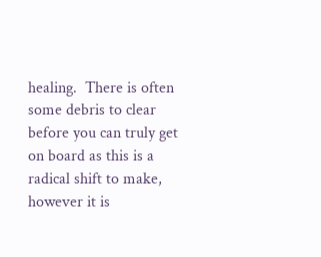healing.  There is often some debris to clear before you can truly get on board as this is a radical shift to make, however it is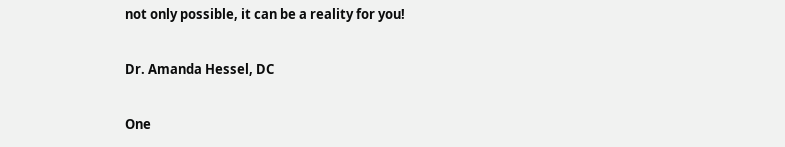not only possible, it can be a reality for you!

Dr. Amanda Hessel, DC

One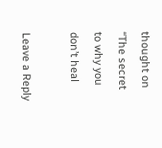thought on “The secret to why you don’t heal

Leave a Reply